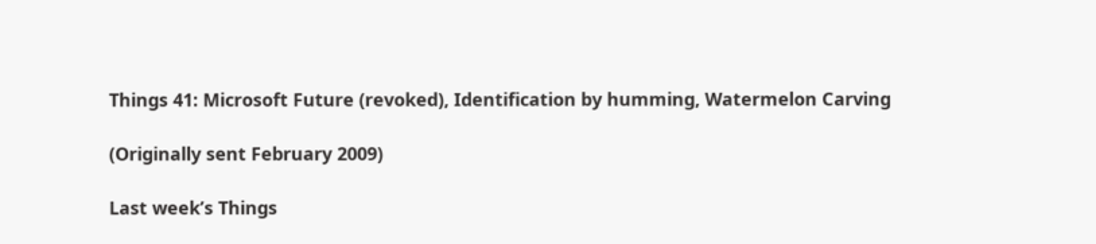Things 41: Microsoft Future (revoked), Identification by humming, Watermelon Carving

(Originally sent February 2009)

Last week’s Things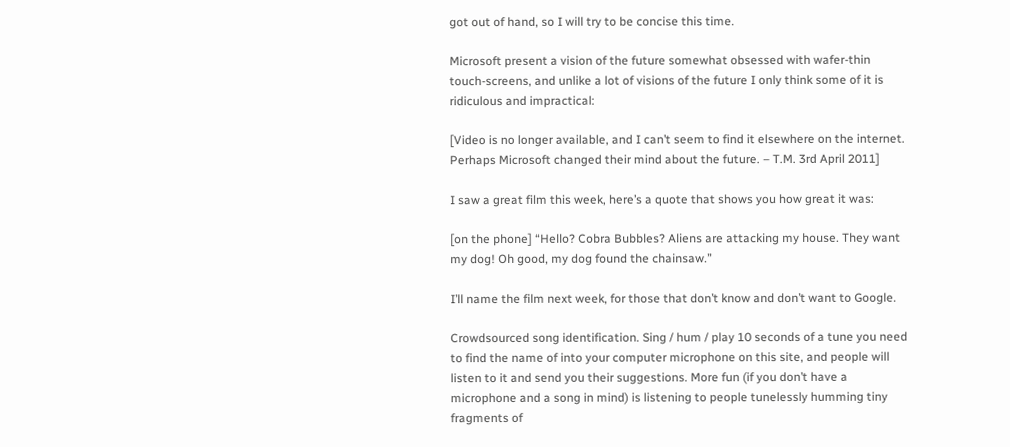got out of hand, so I will try to be concise this time.

Microsoft present a vision of the future somewhat obsessed with wafer-thin touch-screens, and unlike a lot of visions of the future I only think some of it is ridiculous and impractical:

[Video is no longer available, and I can’t seem to find it elsewhere on the internet. Perhaps Microsoft changed their mind about the future. – T.M. 3rd April 2011]

I saw a great film this week, here’s a quote that shows you how great it was:

[on the phone] “Hello? Cobra Bubbles? Aliens are attacking my house. They want my dog! Oh good, my dog found the chainsaw.”

I’ll name the film next week, for those that don’t know and don’t want to Google.

Crowdsourced song identification. Sing / hum / play 10 seconds of a tune you need to find the name of into your computer microphone on this site, and people will listen to it and send you their suggestions. More fun (if you don’t have a microphone and a song in mind) is listening to people tunelessly humming tiny fragments of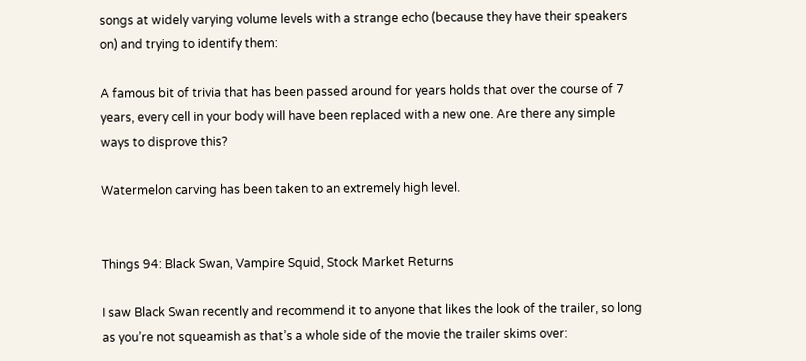songs at widely varying volume levels with a strange echo (because they have their speakers on) and trying to identify them:

A famous bit of trivia that has been passed around for years holds that over the course of 7 years, every cell in your body will have been replaced with a new one. Are there any simple ways to disprove this?

Watermelon carving has been taken to an extremely high level.


Things 94: Black Swan, Vampire Squid, Stock Market Returns

I saw Black Swan recently and recommend it to anyone that likes the look of the trailer, so long as you’re not squeamish as that’s a whole side of the movie the trailer skims over: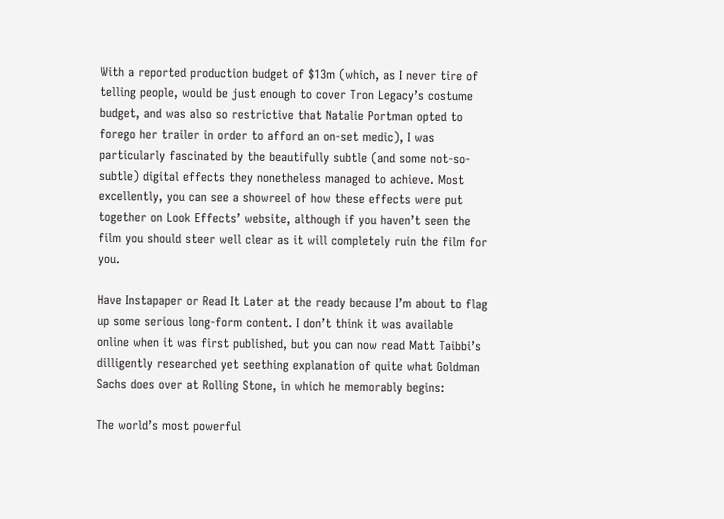With a reported production budget of $13m (which, as I never tire of telling people, would be just enough to cover Tron Legacy’s costume budget, and was also so restrictive that Natalie Portman opted to forego her trailer in order to afford an on-set medic), I was particularly fascinated by the beautifully subtle (and some not-so-subtle) digital effects they nonetheless managed to achieve. Most excellently, you can see a showreel of how these effects were put together on Look Effects’ website, although if you haven’t seen the film you should steer well clear as it will completely ruin the film for you.

Have Instapaper or Read It Later at the ready because I’m about to flag up some serious long-form content. I don’t think it was available online when it was first published, but you can now read Matt Taibbi’s dilligently researched yet seething explanation of quite what Goldman Sachs does over at Rolling Stone, in which he memorably begins:

The world’s most powerful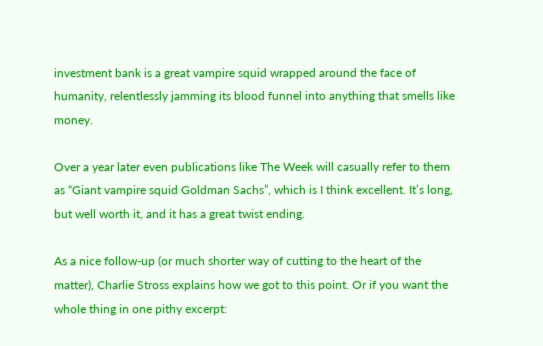investment bank is a great vampire squid wrapped around the face of humanity, relentlessly jamming its blood funnel into anything that smells like money.

Over a year later even publications like The Week will casually refer to them as “Giant vampire squid Goldman Sachs”, which is I think excellent. It’s long, but well worth it, and it has a great twist ending.

As a nice follow-up (or much shorter way of cutting to the heart of the matter), Charlie Stross explains how we got to this point. Or if you want the whole thing in one pithy excerpt: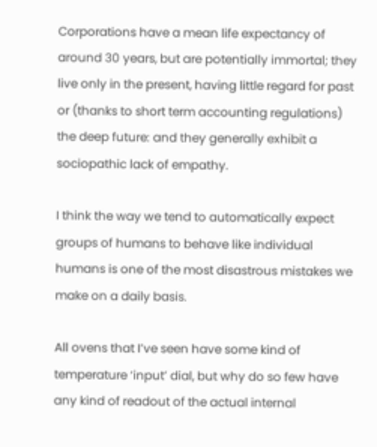Corporations have a mean life expectancy of around 30 years, but are potentially immortal; they live only in the present, having little regard for past or (thanks to short term accounting regulations) the deep future: and they generally exhibit a sociopathic lack of empathy.

I think the way we tend to automatically expect groups of humans to behave like individual humans is one of the most disastrous mistakes we make on a daily basis.

All ovens that I’ve seen have some kind of temperature ‘input’ dial, but why do so few have any kind of readout of the actual internal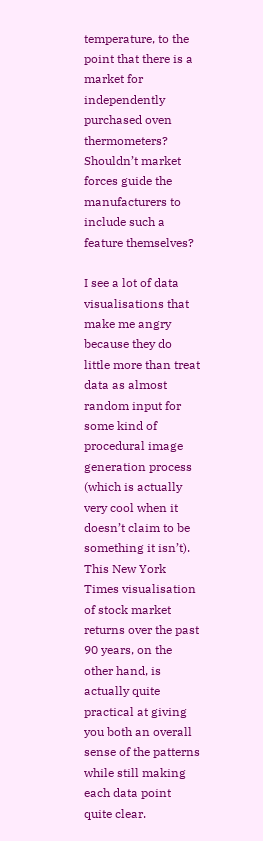temperature, to the point that there is a market for independently purchased oven thermometers? Shouldn’t market forces guide the manufacturers to include such a feature themselves?

I see a lot of data visualisations that make me angry because they do little more than treat data as almost random input for some kind of procedural image generation process (which is actually very cool when it doesn’t claim to be something it isn’t). This New York Times visualisation of stock market returns over the past 90 years, on the other hand, is actually quite practical at giving you both an overall sense of the patterns while still making each data point quite clear.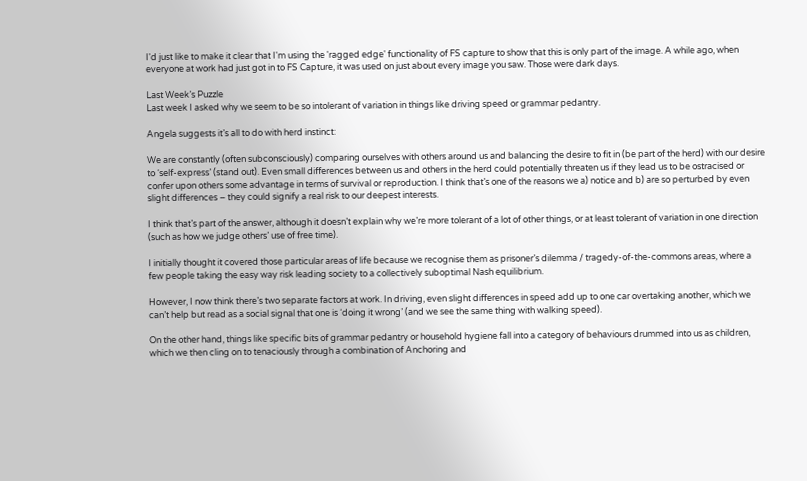I'd just like to make it clear that I'm using the 'ragged edge' functionality of FS capture to show that this is only part of the image. A while ago, when everyone at work had just got in to FS Capture, it was used on just about every image you saw. Those were dark days.

Last Week’s Puzzle
Last week I asked why we seem to be so intolerant of variation in things like driving speed or grammar pedantry.

Angela suggests it’s all to do with herd instinct:

We are constantly (often subconsciously) comparing ourselves with others around us and balancing the desire to fit in (be part of the herd) with our desire to ‘self-express’ (stand out). Even small differences between us and others in the herd could potentially threaten us if they lead us to be ostracised or confer upon others some advantage in terms of survival or reproduction. I think that’s one of the reasons we a) notice and b) are so perturbed by even slight differences – they could signify a real risk to our deepest interests.

I think that’s part of the answer, although it doesn’t explain why we’re more tolerant of a lot of other things, or at least tolerant of variation in one direction (such as how we judge others’ use of free time).

I initially thought it covered those particular areas of life because we recognise them as prisoner’s dilemma / tragedy-of-the-commons areas, where a few people taking the easy way risk leading society to a collectively suboptimal Nash equilibrium.

However, I now think there’s two separate factors at work. In driving, even slight differences in speed add up to one car overtaking another, which we can’t help but read as a social signal that one is ‘doing it wrong’ (and we see the same thing with walking speed).

On the other hand, things like specific bits of grammar pedantry or household hygiene fall into a category of behaviours drummed into us as children, which we then cling on to tenaciously through a combination of Anchoring and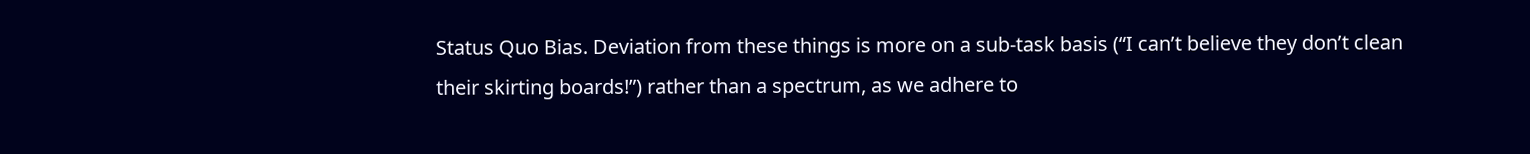Status Quo Bias. Deviation from these things is more on a sub-task basis (“I can’t believe they don’t clean their skirting boards!”) rather than a spectrum, as we adhere to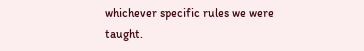whichever specific rules we were taught.